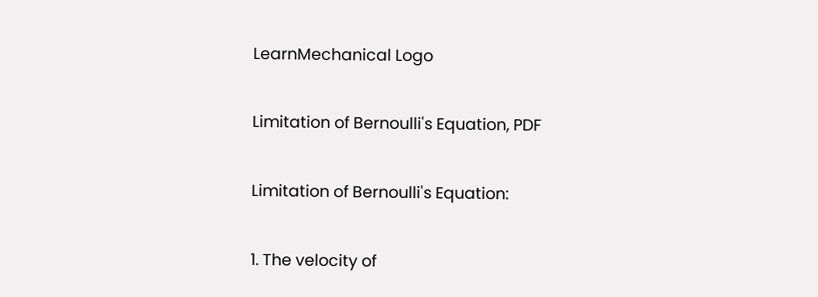LearnMechanical Logo

Limitation of Bernoulli's Equation, PDF

Limitation of Bernoulli's Equation:

1. The velocity of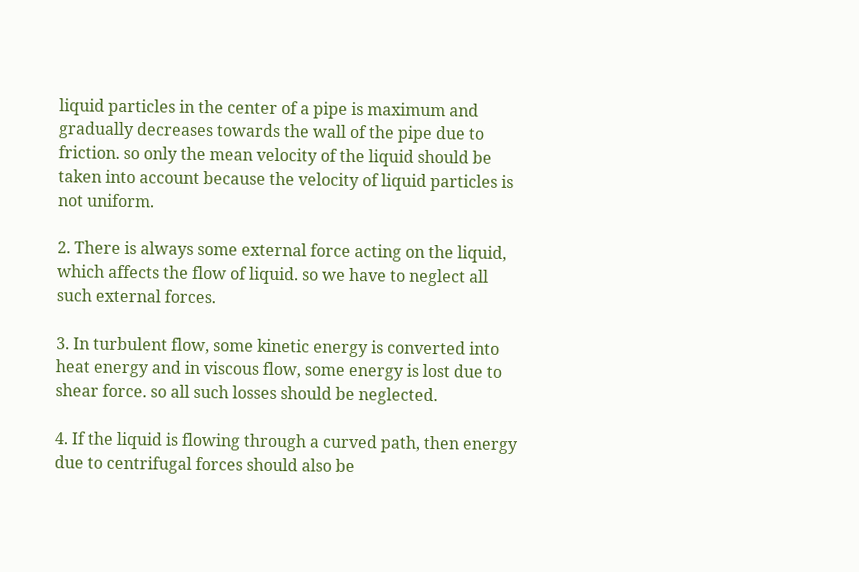liquid particles in the center of a pipe is maximum and gradually decreases towards the wall of the pipe due to friction. so only the mean velocity of the liquid should be taken into account because the velocity of liquid particles is not uniform.

2. There is always some external force acting on the liquid, which affects the flow of liquid. so we have to neglect all such external forces.

3. In turbulent flow, some kinetic energy is converted into heat energy and in viscous flow, some energy is lost due to shear force. so all such losses should be neglected.

4. If the liquid is flowing through a curved path, then energy due to centrifugal forces should also be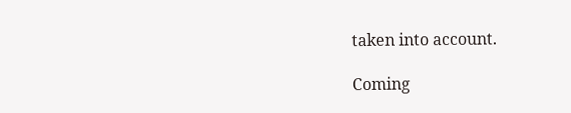taken into account.

Coming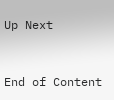Up Next


End of Content